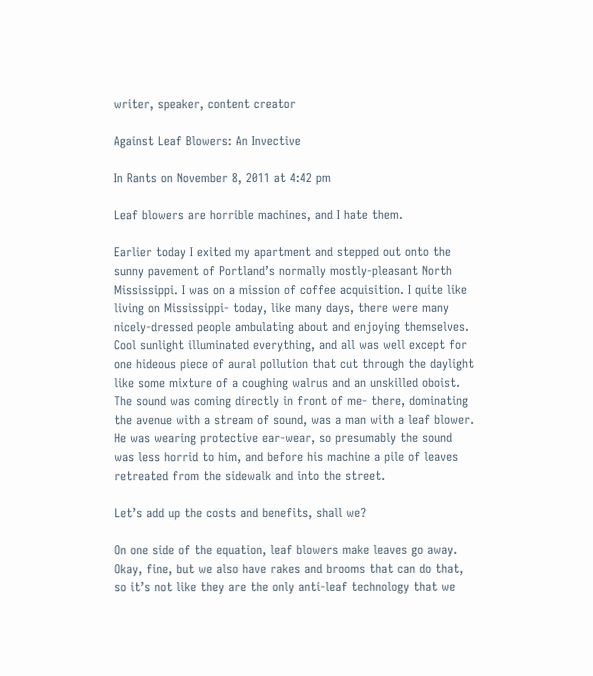writer, speaker, content creator

Against Leaf Blowers: An Invective

In Rants on November 8, 2011 at 4:42 pm

Leaf blowers are horrible machines, and I hate them.

Earlier today I exited my apartment and stepped out onto the sunny pavement of Portland’s normally mostly-pleasant North Mississippi. I was on a mission of coffee acquisition. I quite like living on Mississippi- today, like many days, there were many nicely-dressed people ambulating about and enjoying themselves. Cool sunlight illuminated everything, and all was well except for one hideous piece of aural pollution that cut through the daylight like some mixture of a coughing walrus and an unskilled oboist. The sound was coming directly in front of me- there, dominating the avenue with a stream of sound, was a man with a leaf blower. He was wearing protective ear-wear, so presumably the sound was less horrid to him, and before his machine a pile of leaves retreated from the sidewalk and into the street.

Let’s add up the costs and benefits, shall we?

On one side of the equation, leaf blowers make leaves go away. Okay, fine, but we also have rakes and brooms that can do that, so it’s not like they are the only anti-leaf technology that we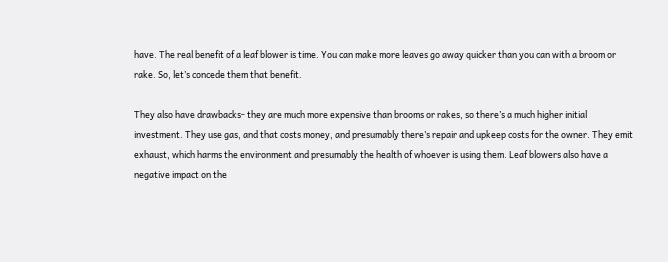have. The real benefit of a leaf blower is time. You can make more leaves go away quicker than you can with a broom or rake. So, let’s concede them that benefit.

They also have drawbacks- they are much more expensive than brooms or rakes, so there’s a much higher initial investment. They use gas, and that costs money, and presumably there’s repair and upkeep costs for the owner. They emit exhaust, which harms the environment and presumably the health of whoever is using them. Leaf blowers also have a negative impact on the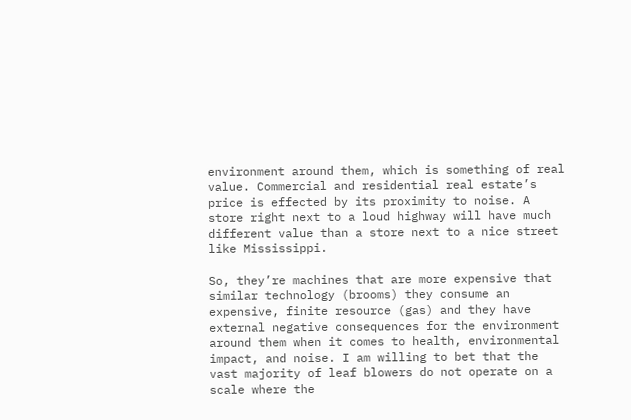environment around them, which is something of real value. Commercial and residential real estate’s price is effected by its proximity to noise. A store right next to a loud highway will have much different value than a store next to a nice street like Mississippi.

So, they’re machines that are more expensive that similar technology (brooms) they consume an expensive, finite resource (gas) and they have external negative consequences for the environment around them when it comes to health, environmental impact, and noise. I am willing to bet that the vast majority of leaf blowers do not operate on a scale where the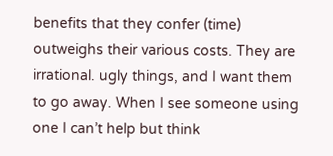benefits that they confer (time) outweighs their various costs. They are irrational. ugly things, and I want them to go away. When I see someone using one I can’t help but think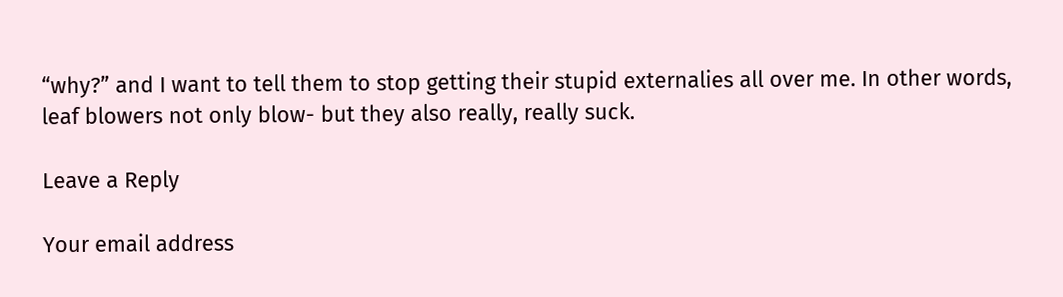“why?” and I want to tell them to stop getting their stupid externalies all over me. In other words, leaf blowers not only blow- but they also really, really suck.

Leave a Reply

Your email address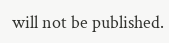will not be published.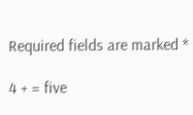Required fields are marked *

4 + = five